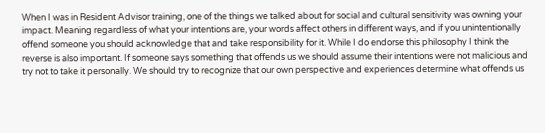When I was in Resident Advisor training, one of the things we talked about for social and cultural sensitivity was owning your impact. Meaning regardless of what your intentions are, your words affect others in different ways, and if you unintentionally offend someone you should acknowledge that and take responsibility for it. While I do endorse this philosophy I think the reverse is also important. If someone says something that offends us we should assume their intentions were not malicious and try not to take it personally. We should try to recognize that our own perspective and experiences determine what offends us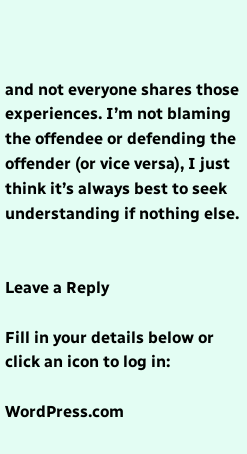and not everyone shares those experiences. I’m not blaming the offendee or defending the offender (or vice versa), I just think it’s always best to seek understanding if nothing else.


Leave a Reply

Fill in your details below or click an icon to log in:

WordPress.com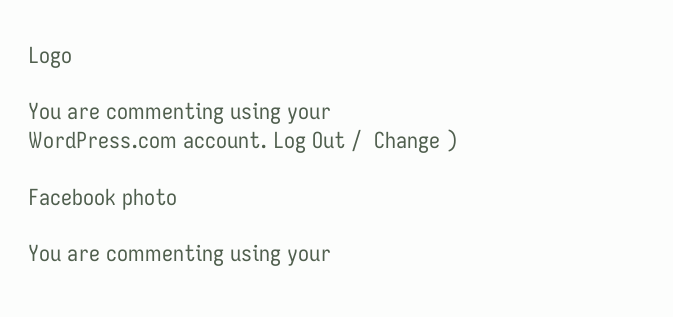Logo

You are commenting using your WordPress.com account. Log Out /  Change )

Facebook photo

You are commenting using your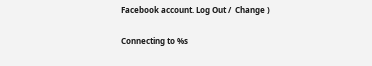Facebook account. Log Out /  Change )

Connecting to %s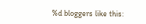%d bloggers like this: